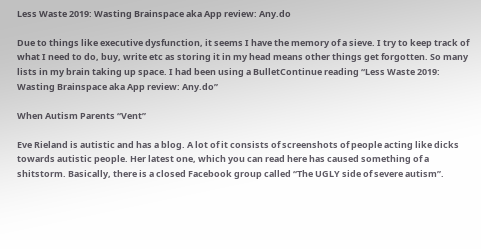Less Waste 2019: Wasting Brainspace aka App review: Any.do

Due to things like executive dysfunction, it seems I have the memory of a sieve. I try to keep track of what I need to do, buy, write etc as storing it in my head means other things get forgotten. So many lists in my brain taking up space. I had been using a BulletContinue reading “Less Waste 2019: Wasting Brainspace aka App review: Any.do”

When Autism Parents “Vent”

Eve Rieland is autistic and has a blog. A lot of it consists of screenshots of people acting like dicks towards autistic people. Her latest one, which you can read here has caused something of a shitstorm. Basically, there is a closed Facebook group called “The UGLY side of severe autism”.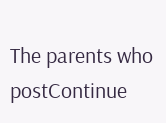The parents who postContinue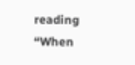reading “When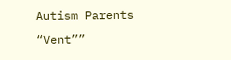Autism Parents “Vent””